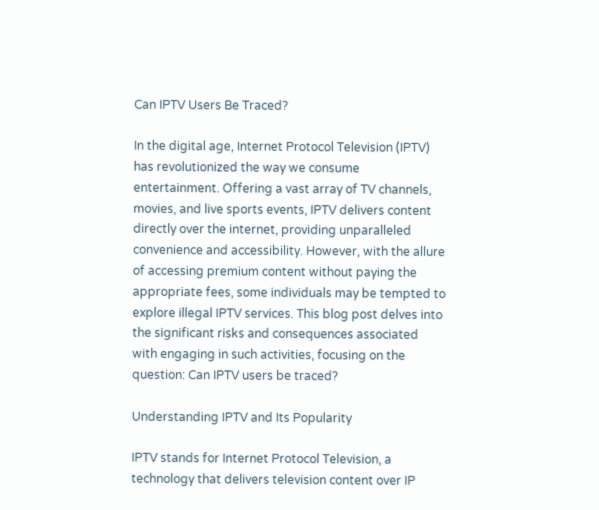Can IPTV Users Be Traced?

In the digital age, Internet Protocol Television (IPTV) has revolutionized the way we consume entertainment. Offering a vast array of TV channels, movies, and live sports events, IPTV delivers content directly over the internet, providing unparalleled convenience and accessibility. However, with the allure of accessing premium content without paying the appropriate fees, some individuals may be tempted to explore illegal IPTV services. This blog post delves into the significant risks and consequences associated with engaging in such activities, focusing on the question: Can IPTV users be traced?

Understanding IPTV and Its Popularity

IPTV stands for Internet Protocol Television, a technology that delivers television content over IP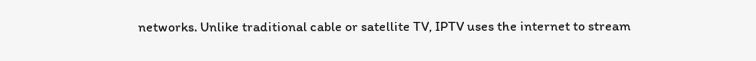networks. Unlike traditional cable or satellite TV, IPTV uses the internet to stream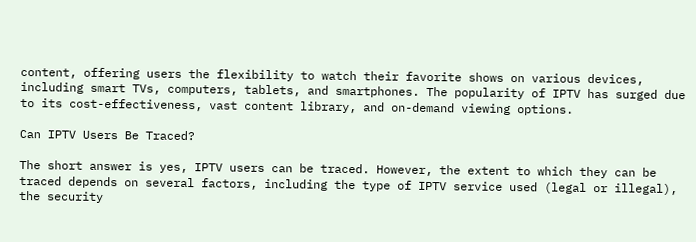content, offering users the flexibility to watch their favorite shows on various devices, including smart TVs, computers, tablets, and smartphones. The popularity of IPTV has surged due to its cost-effectiveness, vast content library, and on-demand viewing options.

Can IPTV Users Be Traced?

The short answer is yes, IPTV users can be traced. However, the extent to which they can be traced depends on several factors, including the type of IPTV service used (legal or illegal), the security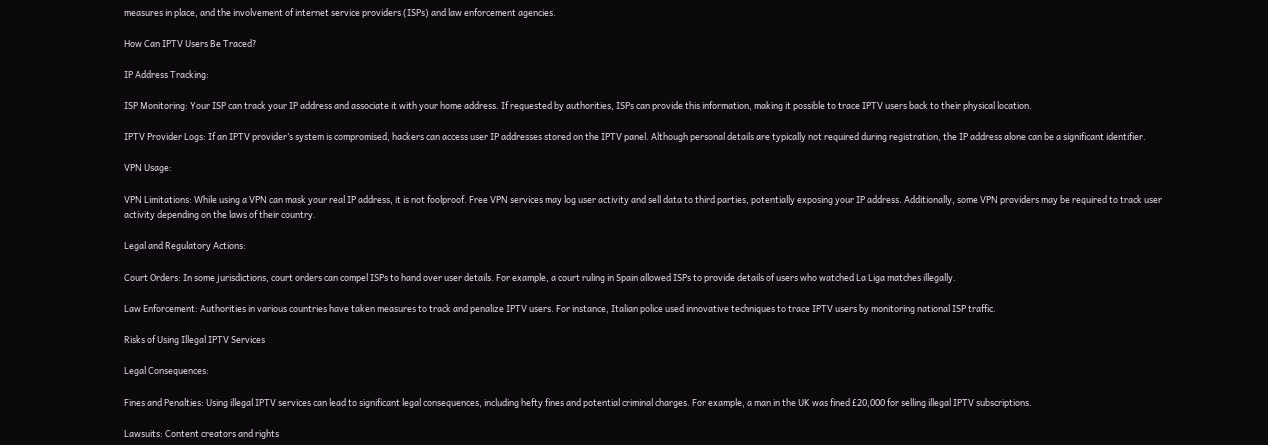measures in place, and the involvement of internet service providers (ISPs) and law enforcement agencies.

How Can IPTV Users Be Traced?

IP Address Tracking:

ISP Monitoring: Your ISP can track your IP address and associate it with your home address. If requested by authorities, ISPs can provide this information, making it possible to trace IPTV users back to their physical location.

IPTV Provider Logs: If an IPTV provider’s system is compromised, hackers can access user IP addresses stored on the IPTV panel. Although personal details are typically not required during registration, the IP address alone can be a significant identifier.

VPN Usage:

VPN Limitations: While using a VPN can mask your real IP address, it is not foolproof. Free VPN services may log user activity and sell data to third parties, potentially exposing your IP address. Additionally, some VPN providers may be required to track user activity depending on the laws of their country.

Legal and Regulatory Actions:

Court Orders: In some jurisdictions, court orders can compel ISPs to hand over user details. For example, a court ruling in Spain allowed ISPs to provide details of users who watched La Liga matches illegally.

Law Enforcement: Authorities in various countries have taken measures to track and penalize IPTV users. For instance, Italian police used innovative techniques to trace IPTV users by monitoring national ISP traffic.

Risks of Using Illegal IPTV Services

Legal Consequences:

Fines and Penalties: Using illegal IPTV services can lead to significant legal consequences, including hefty fines and potential criminal charges. For example, a man in the UK was fined £20,000 for selling illegal IPTV subscriptions.

Lawsuits: Content creators and rights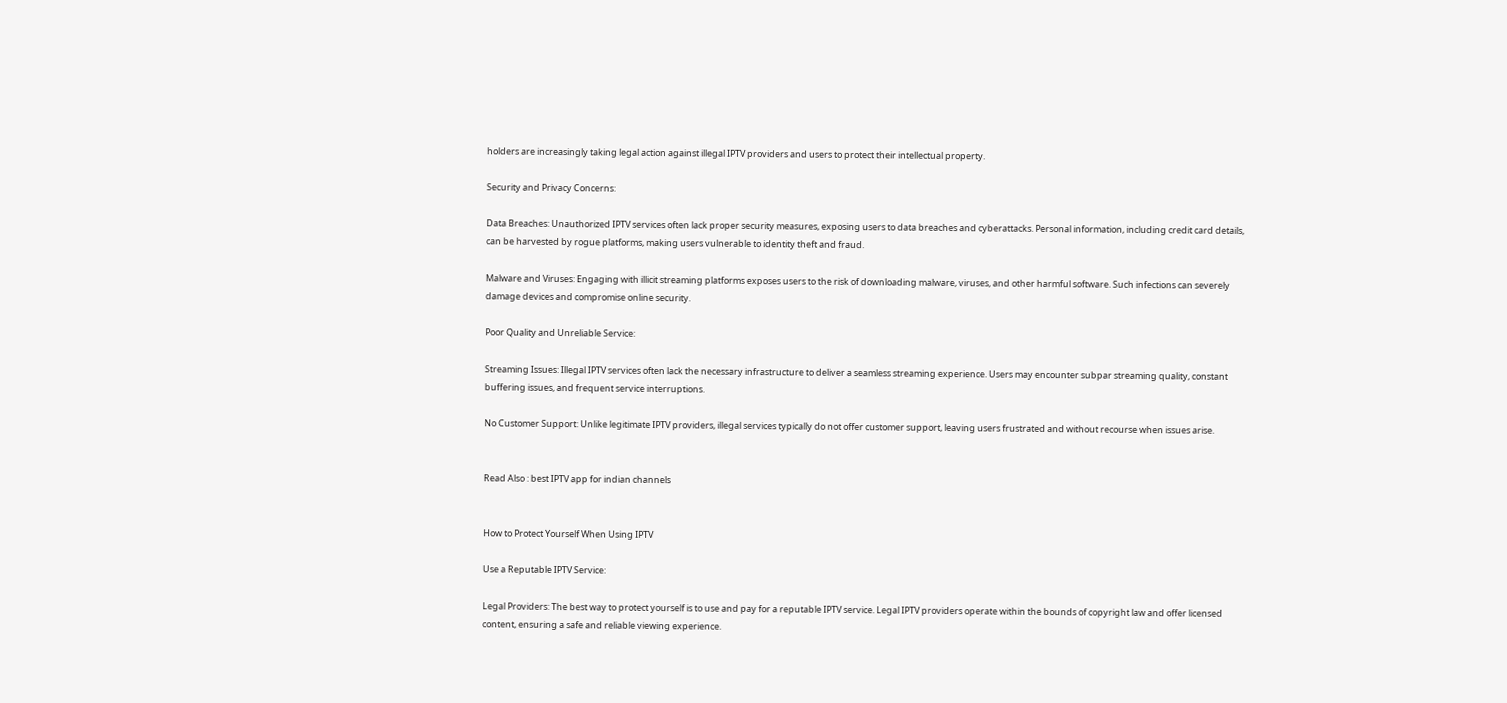holders are increasingly taking legal action against illegal IPTV providers and users to protect their intellectual property.

Security and Privacy Concerns:

Data Breaches: Unauthorized IPTV services often lack proper security measures, exposing users to data breaches and cyberattacks. Personal information, including credit card details, can be harvested by rogue platforms, making users vulnerable to identity theft and fraud.

Malware and Viruses: Engaging with illicit streaming platforms exposes users to the risk of downloading malware, viruses, and other harmful software. Such infections can severely damage devices and compromise online security.

Poor Quality and Unreliable Service:

Streaming Issues: Illegal IPTV services often lack the necessary infrastructure to deliver a seamless streaming experience. Users may encounter subpar streaming quality, constant buffering issues, and frequent service interruptions.

No Customer Support: Unlike legitimate IPTV providers, illegal services typically do not offer customer support, leaving users frustrated and without recourse when issues arise.


Read Also : best IPTV app for indian channels


How to Protect Yourself When Using IPTV

Use a Reputable IPTV Service:

Legal Providers: The best way to protect yourself is to use and pay for a reputable IPTV service. Legal IPTV providers operate within the bounds of copyright law and offer licensed content, ensuring a safe and reliable viewing experience.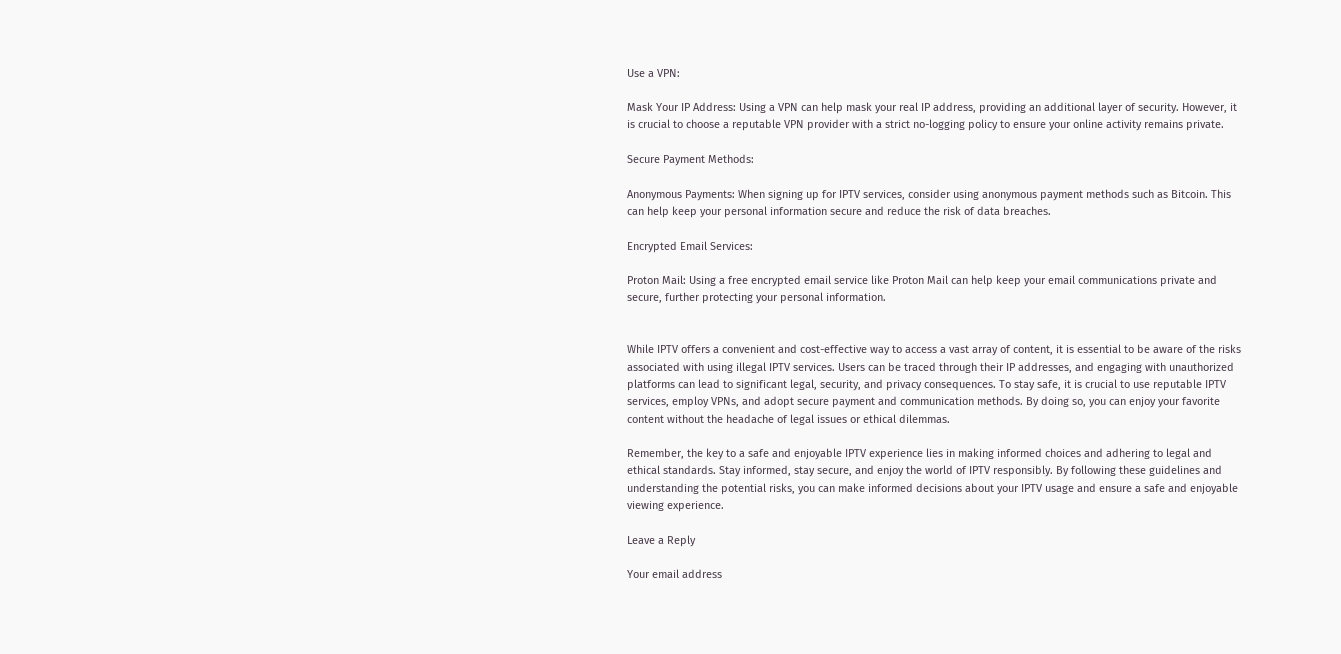Use a VPN:

Mask Your IP Address: Using a VPN can help mask your real IP address, providing an additional layer of security. However, it is crucial to choose a reputable VPN provider with a strict no-logging policy to ensure your online activity remains private.

Secure Payment Methods:

Anonymous Payments: When signing up for IPTV services, consider using anonymous payment methods such as Bitcoin. This can help keep your personal information secure and reduce the risk of data breaches.

Encrypted Email Services:

Proton Mail: Using a free encrypted email service like Proton Mail can help keep your email communications private and secure, further protecting your personal information.


While IPTV offers a convenient and cost-effective way to access a vast array of content, it is essential to be aware of the risks associated with using illegal IPTV services. Users can be traced through their IP addresses, and engaging with unauthorized platforms can lead to significant legal, security, and privacy consequences. To stay safe, it is crucial to use reputable IPTV services, employ VPNs, and adopt secure payment and communication methods. By doing so, you can enjoy your favorite content without the headache of legal issues or ethical dilemmas.

Remember, the key to a safe and enjoyable IPTV experience lies in making informed choices and adhering to legal and ethical standards. Stay informed, stay secure, and enjoy the world of IPTV responsibly. By following these guidelines and understanding the potential risks, you can make informed decisions about your IPTV usage and ensure a safe and enjoyable viewing experience.

Leave a Reply

Your email address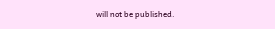will not be published.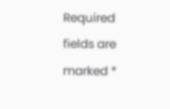Required fields are marked *